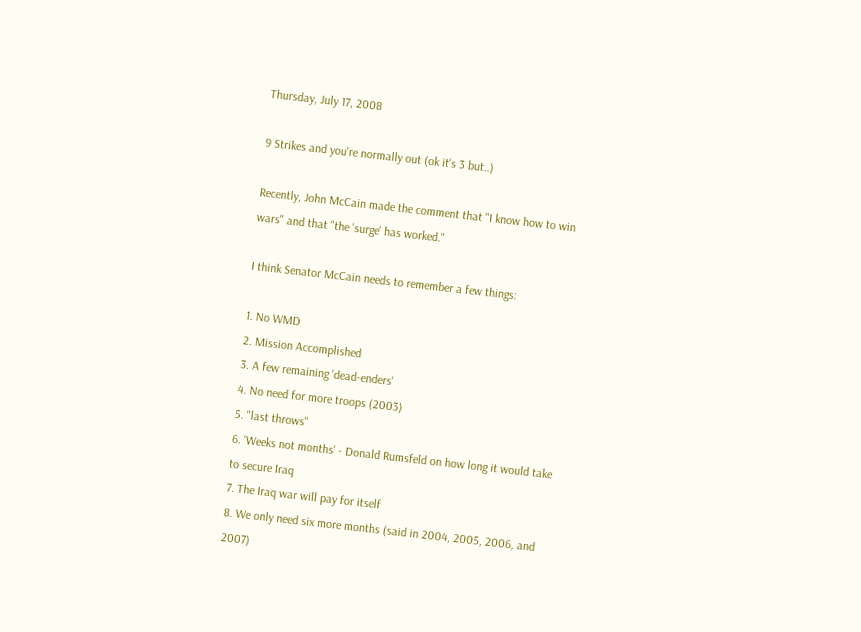Thursday, July 17, 2008

9 Strikes and you're normally out (ok it's 3 but..)

Recently, John McCain made the comment that "I know how to win wars" and that "the 'surge' has worked."

I think Senator McCain needs to remember a few things:

1. No WMD
2. Mission Accomplished
3. A few remaining 'dead-enders'
4. No need for more troops (2003)
5. "last throws"
6. 'Weeks not months' - Donald Rumsfeld on how long it would take to secure Iraq
7. The Iraq war will pay for itself
8. We only need six more months (said in 2004, 2005, 2006, and 2007)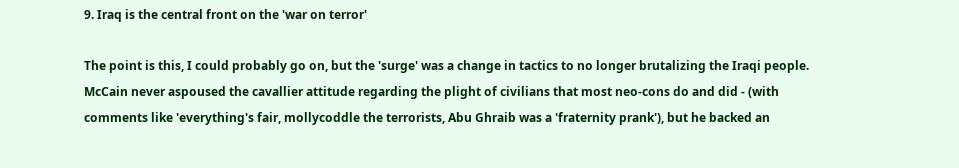9. Iraq is the central front on the 'war on terror'

The point is this, I could probably go on, but the 'surge' was a change in tactics to no longer brutalizing the Iraqi people. McCain never aspoused the cavallier attitude regarding the plight of civilians that most neo-cons do and did - (with comments like 'everything's fair, mollycoddle the terrorists, Abu Ghraib was a 'fraternity prank'), but he backed an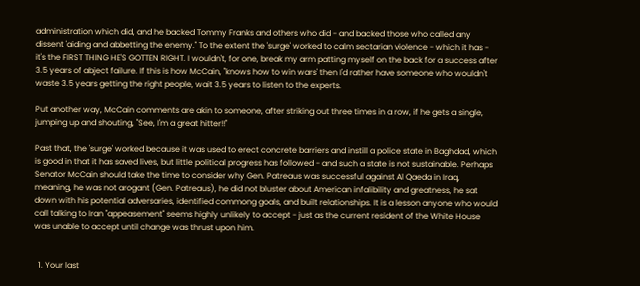administration which did, and he backed Tommy Franks and others who did - and backed those who called any dissent 'aiding and abbetting the enemy." To the extent the 'surge' worked to calm sectarian violence - which it has - it's the FIRST THING HE'S GOTTEN RIGHT. I wouldn't, for one, break my arm patting myself on the back for a success after 3.5 years of abject failure. If this is how McCain, "knows how to win wars' then I'd rather have someone who wouldn't waste 3.5 years getting the right people, wait 3.5 years to listen to the experts.

Put another way, McCain comments are akin to someone, after striking out three times in a row, if he gets a single, jumping up and shouting, "See, I'm a great hitter!!"

Past that, the 'surge' worked because it was used to erect concrete barriers and instill a police state in Baghdad, which is good in that it has saved lives, but little political progress has followed - and such a state is not sustainable. Perhaps Senator McCain should take the time to consider why Gen. Patreaus was successful against Al Qaeda in Iraq, meaning, he was not arogant (Gen. Patreaus), he did not bluster about American infalibility and greatness, he sat down with his potential adversaries, identified commong goals, and built relationships. It is a lesson anyone who would call talking to Iran "appeasement" seems highly unlikely to accept - just as the current resident of the White House was unable to accept until change was thrust upon him.


  1. Your last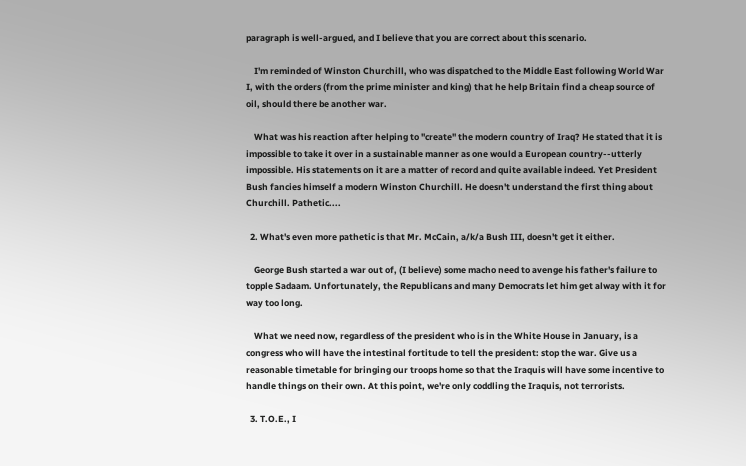paragraph is well-argued, and I believe that you are correct about this scenario.

    I'm reminded of Winston Churchill, who was dispatched to the Middle East following World War I, with the orders (from the prime minister and king) that he help Britain find a cheap source of oil, should there be another war.

    What was his reaction after helping to "create" the modern country of Iraq? He stated that it is impossible to take it over in a sustainable manner as one would a European country--utterly impossible. His statements on it are a matter of record and quite available indeed. Yet President Bush fancies himself a modern Winston Churchill. He doesn't understand the first thing about Churchill. Pathetic....

  2. What's even more pathetic is that Mr. McCain, a/k/a Bush III, doesn't get it either.

    George Bush started a war out of, (I believe) some macho need to avenge his father's failure to topple Sadaam. Unfortunately, the Republicans and many Democrats let him get alway with it for way too long.

    What we need now, regardless of the president who is in the White House in January, is a congress who will have the intestinal fortitude to tell the president: stop the war. Give us a reasonable timetable for bringing our troops home so that the Iraquis will have some incentive to handle things on their own. At this point, we're only coddling the Iraquis, not terrorists.

  3. T.O.E., I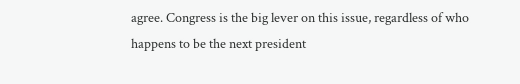agree. Congress is the big lever on this issue, regardless of who happens to be the next president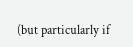(but particularly if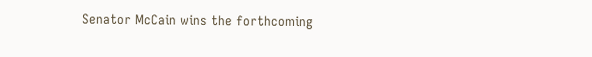Senator McCain wins the forthcoming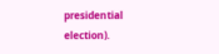presidential election).